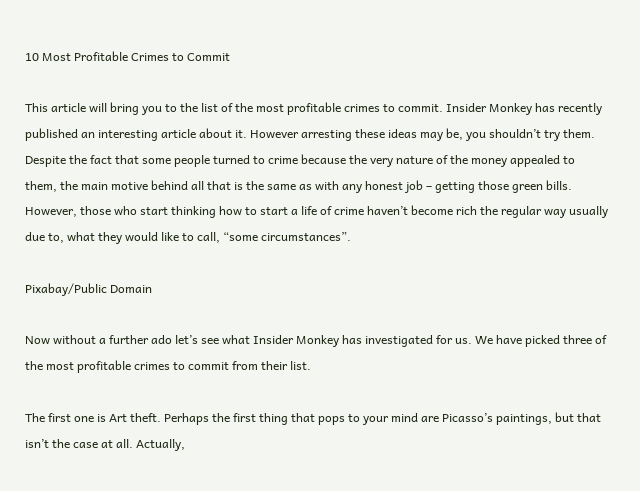10 Most Profitable Crimes to Commit

This article will bring you to the list of the most profitable crimes to commit. Insider Monkey has recently published an interesting article about it. However arresting these ideas may be, you shouldn’t try them. Despite the fact that some people turned to crime because the very nature of the money appealed to them, the main motive behind all that is the same as with any honest job – getting those green bills. However, those who start thinking how to start a life of crime haven’t become rich the regular way usually due to, what they would like to call, “some circumstances”.

Pixabay/Public Domain

Now without a further ado let’s see what Insider Monkey has investigated for us. We have picked three of the most profitable crimes to commit from their list.

The first one is Art theft. Perhaps the first thing that pops to your mind are Picasso’s paintings, but that isn’t the case at all. Actually,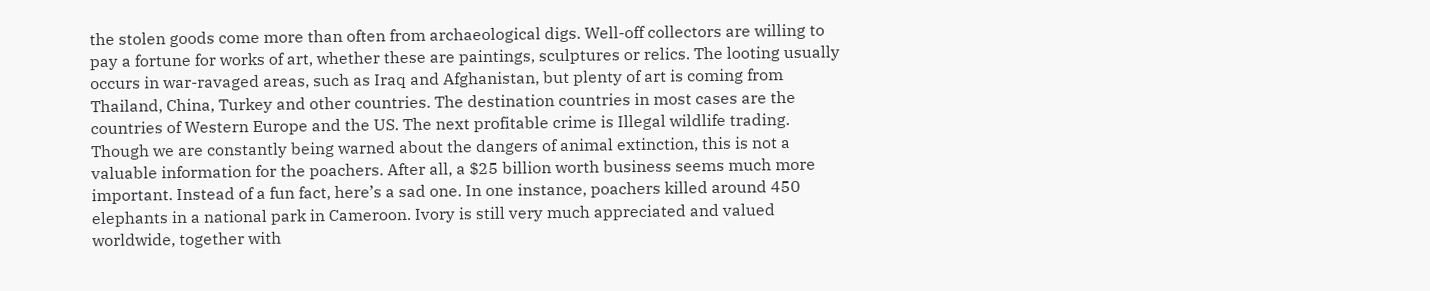the stolen goods come more than often from archaeological digs. Well-off collectors are willing to pay a fortune for works of art, whether these are paintings, sculptures or relics. The looting usually occurs in war-ravaged areas, such as Iraq and Afghanistan, but plenty of art is coming from Thailand, China, Turkey and other countries. The destination countries in most cases are the countries of Western Europe and the US. The next profitable crime is Illegal wildlife trading. Though we are constantly being warned about the dangers of animal extinction, this is not a valuable information for the poachers. After all, a $25 billion worth business seems much more important. Instead of a fun fact, here’s a sad one. In one instance, poachers killed around 450 elephants in a national park in Cameroon. Ivory is still very much appreciated and valued worldwide, together with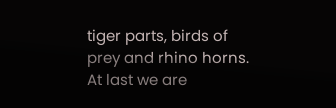tiger parts, birds of prey and rhino horns. At last we are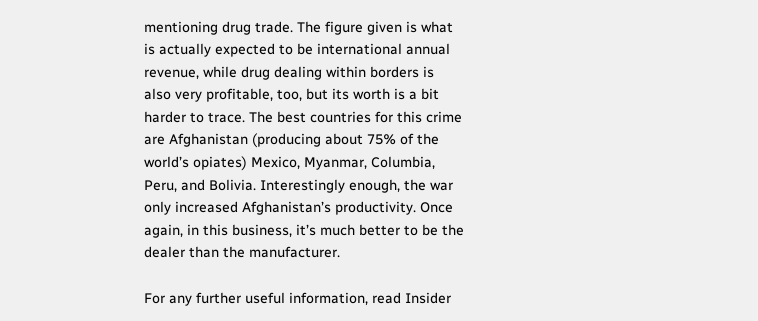mentioning drug trade. The figure given is what is actually expected to be international annual revenue, while drug dealing within borders is also very profitable, too, but its worth is a bit harder to trace. The best countries for this crime are Afghanistan (producing about 75% of the world’s opiates) Mexico, Myanmar, Columbia, Peru, and Bolivia. Interestingly enough, the war only increased Afghanistan’s productivity. Once again, in this business, it’s much better to be the dealer than the manufacturer.

For any further useful information, read Insider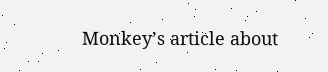Monkey’s article about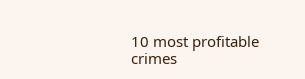10 most profitable crimes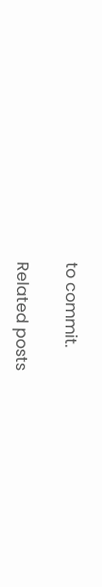to commit.

Related posts